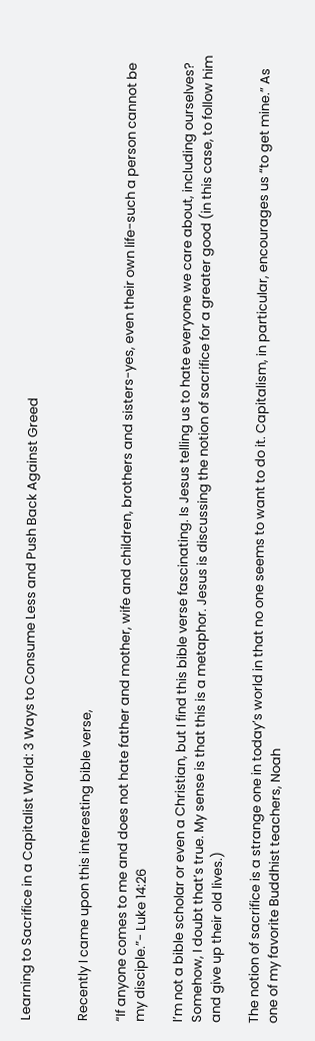Learning to Sacrifice in a Capitalist World: 3 Ways to Consume Less and Push Back Against Greed


Recently I came upon this interesting bible verse,

“If anyone comes to me and does not hate father and mother, wife and children, brothers and sisters-yes, even their own life-such a person cannot be my disciple.”- Luke 14:26

I’m not a bible scholar or even a Christian, but I find this bible verse fascinating. Is Jesus telling us to hate everyone we care about, including ourselves? Somehow, I doubt that’s true. My sense is that this is a metaphor. Jesus is discussing the notion of sacrifice for a greater good (in this case, to follow him and give up their old lives.)

The notion of sacrifice is a strange one in today’s world in that no one seems to want to do it. Capitalism, in particular, encourages us “to get mine.” As one of my favorite Buddhist teachers, Noah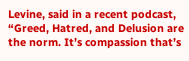Levine, said in a recent podcast, “Greed, Hatred, and Delusion are the norm. It’s compassion that’s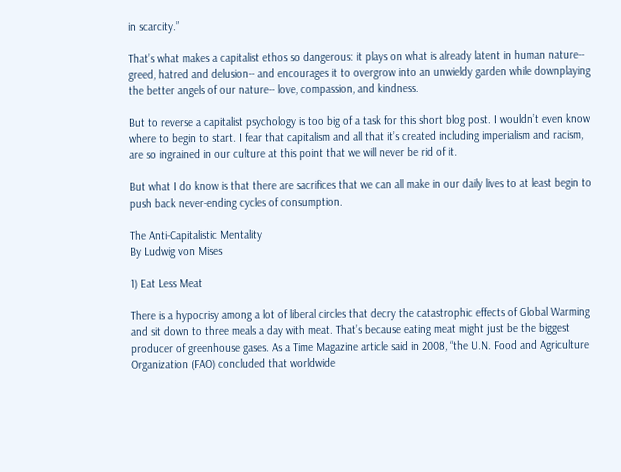in scarcity.”

That’s what makes a capitalist ethos so dangerous: it plays on what is already latent in human nature-- greed, hatred and delusion-- and encourages it to overgrow into an unwieldy garden while downplaying the better angels of our nature-- love, compassion, and kindness.

But to reverse a capitalist psychology is too big of a task for this short blog post. I wouldn’t even know where to begin to start. I fear that capitalism and all that it’s created including imperialism and racism, are so ingrained in our culture at this point that we will never be rid of it.

But what I do know is that there are sacrifices that we can all make in our daily lives to at least begin to push back never-ending cycles of consumption.

The Anti-Capitalistic Mentality
By Ludwig von Mises

1) Eat Less Meat

There is a hypocrisy among a lot of liberal circles that decry the catastrophic effects of Global Warming and sit down to three meals a day with meat. That’s because eating meat might just be the biggest producer of greenhouse gases. As a Time Magazine article said in 2008, “the U.N. Food and Agriculture Organization (FAO) concluded that worldwide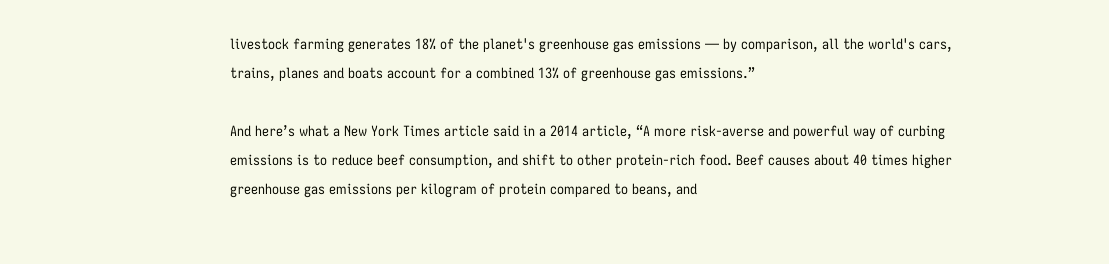livestock farming generates 18% of the planet's greenhouse gas emissions — by comparison, all the world's cars, trains, planes and boats account for a combined 13% of greenhouse gas emissions.”

And here’s what a New York Times article said in a 2014 article, “A more risk-averse and powerful way of curbing emissions is to reduce beef consumption, and shift to other protein-rich food. Beef causes about 40 times higher greenhouse gas emissions per kilogram of protein compared to beans, and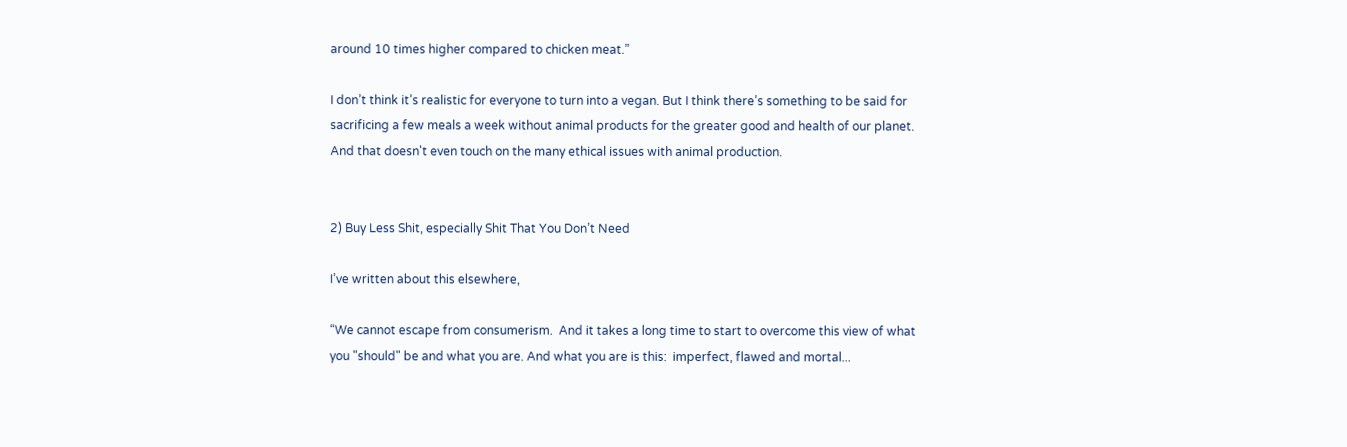around 10 times higher compared to chicken meat.”

I don’t think it’s realistic for everyone to turn into a vegan. But I think there’s something to be said for sacrificing a few meals a week without animal products for the greater good and health of our planet. And that doesn't even touch on the many ethical issues with animal production.


2) Buy Less Shit, especially Shit That You Don’t Need

I’ve written about this elsewhere,

“We cannot escape from consumerism.  And it takes a long time to start to overcome this view of what you "should" be and what you are. And what you are is this:  imperfect, flawed and mortal...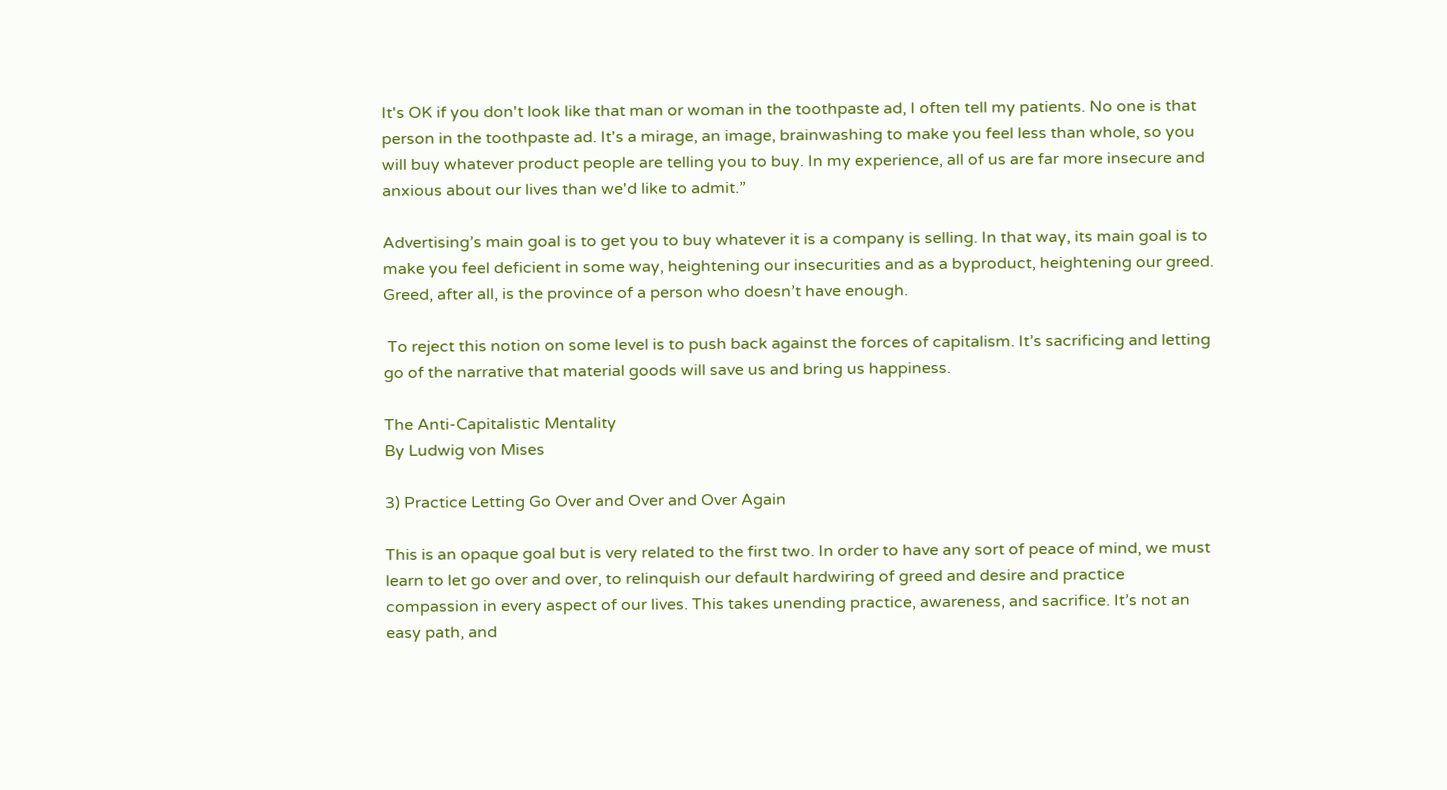It's OK if you don't look like that man or woman in the toothpaste ad, I often tell my patients. No one is that person in the toothpaste ad. It's a mirage, an image, brainwashing to make you feel less than whole, so you will buy whatever product people are telling you to buy. In my experience, all of us are far more insecure and anxious about our lives than we'd like to admit.”

Advertising’s main goal is to get you to buy whatever it is a company is selling. In that way, its main goal is to make you feel deficient in some way, heightening our insecurities and as a byproduct, heightening our greed. Greed, after all, is the province of a person who doesn’t have enough.

 To reject this notion on some level is to push back against the forces of capitalism. It’s sacrificing and letting go of the narrative that material goods will save us and bring us happiness.

The Anti-Capitalistic Mentality
By Ludwig von Mises

3) Practice Letting Go Over and Over and Over Again

This is an opaque goal but is very related to the first two. In order to have any sort of peace of mind, we must learn to let go over and over, to relinquish our default hardwiring of greed and desire and practice compassion in every aspect of our lives. This takes unending practice, awareness, and sacrifice. It’s not an easy path, and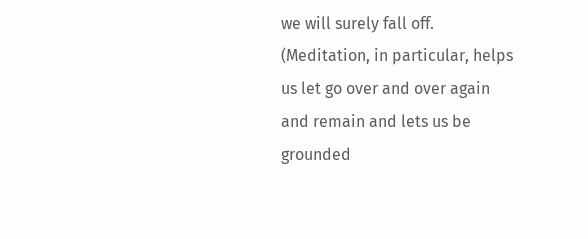we will surely fall off. (Meditation, in particular, helps us let go over and over again and remain and lets us be grounded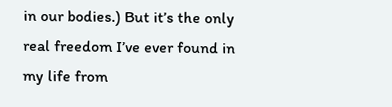in our bodies.) But it’s the only real freedom I’ve ever found in my life from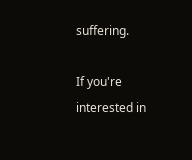suffering.

If you're interested in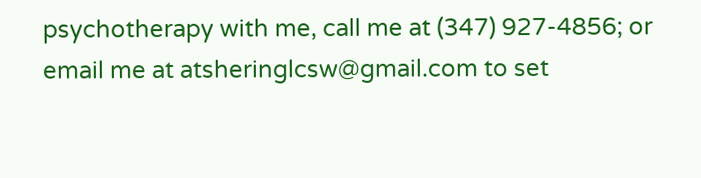psychotherapy with me, call me at (347) 927-4856; or email me at atsheringlcsw@gmail.com to set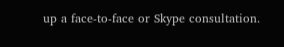up a face-to-face or Skype consultation.